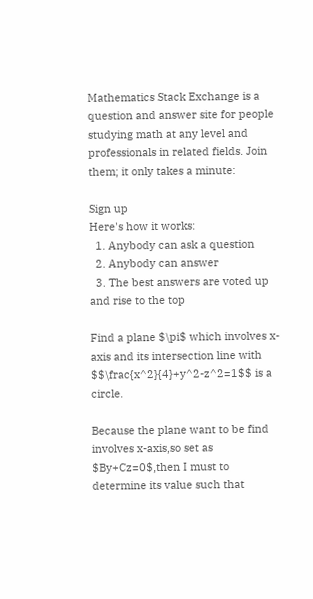Mathematics Stack Exchange is a question and answer site for people studying math at any level and professionals in related fields. Join them; it only takes a minute:

Sign up
Here's how it works:
  1. Anybody can ask a question
  2. Anybody can answer
  3. The best answers are voted up and rise to the top

Find a plane $\pi$ which involves x-axis and its intersection line with $$\frac{x^2}{4}+y^2-z^2=1$$ is a circle.

Because the plane want to be find involves x-axis,so set as $By+Cz=0$,then I must to determine its value such that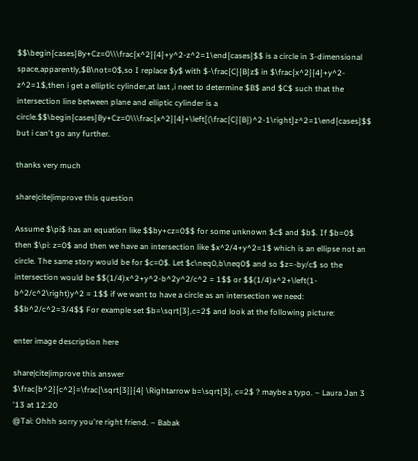$$\begin{cases}By+Cz=0\\\frac{x^2}{4}+y^2-z^2=1\end{cases}$$ is a circle in 3-dimensional space,apparently,$B\not=0$,so I replace $y$ with $-\frac{C}{B}z$ in $\frac{x^2}{4}+y^2-z^2=1$,then i get a elliptic cylinder,at last ,i neet to determine $B$ and $C$ such that the intersection line between plane and elliptic cylinder is a circle.$$\begin{cases}By+Cz=0\\\frac{x^2}{4}+\left[(\frac{C}{B})^2-1\right]z^2=1\end{cases}$$ but i can't go any further.

thanks very much

share|cite|improve this question

Assume $\pi$ has an equation like $$by+cz=0$$ for some unknown $c$ and $b$. If $b=0$ then $\pi: z=0$ and then we have an intersection like $x^2/4+y^2=1$ which is an ellipse not an circle. The same story would be for $c=0$. Let $c\neq0,b\neq0$ and so $z=-by/c$ so the intersection would be $$(1/4)x^2+y^2-b^2y^2/c^2 = 1$$ or $$(1/4)x^2+\left(1-b^2/c^2\right)y^2 = 1$$ if we want to have a circle as an intersection we need: $$b^2/c^2=3/4$$ For example set $b=\sqrt{3},c=2$ and look at the following picture:

enter image description here

share|cite|improve this answer
$\frac{b^2}{c^2}=\frac{\sqrt{3}}{4} \Rightarrow b=\sqrt{3}, c=2$ ? maybe a typo. – Laura Jan 3 '13 at 12:20
@Tai: Ohhh sorry you're right friend. – Babak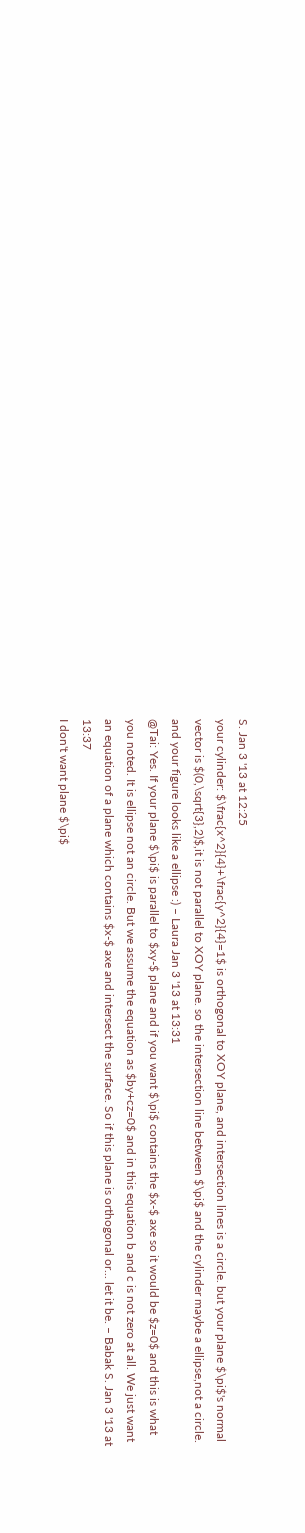S. Jan 3 '13 at 12:25
your cylinder: $\frac{x^2}{4}+\frac{y^2}{4}=1$ is orthogonal to XOY plane, and intersection lines is a circle. but your plane $\pi$'s normal vector is $(0,\sqrt{3},2)$,it is not parallel to XOY plane. so the intersection line between $\pi$ and the cylinder maybe a ellipse,not a circle. and your figure looks like a ellipse :) – Laura Jan 3 '13 at 13:31
@Tai: Yes. If your plane $\pi$ is parallel to $xy-$ plane and if you want $\pi$ contains the $x-$ axe so it would be $z=0$ and this is what you noted. It is ellipse not an circle. But we assume the equation as $by+cz=0$ and in this equation b and c is not zero at all. We just want an equation of a plane which contains $x-$ axe and intersect the surface. So if this plane is orthogonal or... let it be. – Babak S. Jan 3 '13 at 13:37
I don't want plane $\pi$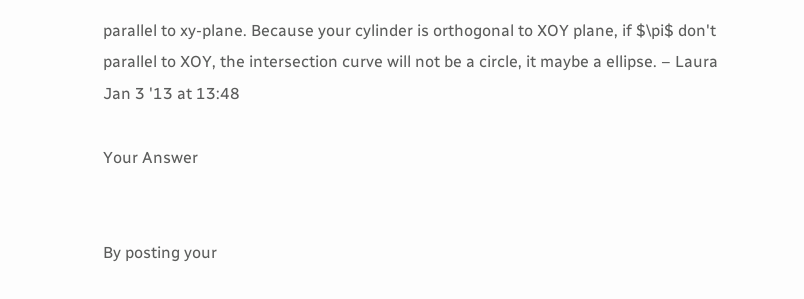parallel to xy-plane. Because your cylinder is orthogonal to XOY plane, if $\pi$ don't parallel to XOY, the intersection curve will not be a circle, it maybe a ellipse. – Laura Jan 3 '13 at 13:48

Your Answer


By posting your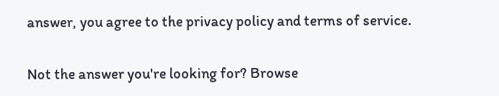answer, you agree to the privacy policy and terms of service.

Not the answer you're looking for? Browse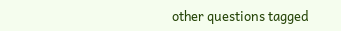other questions tagged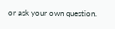or ask your own question.